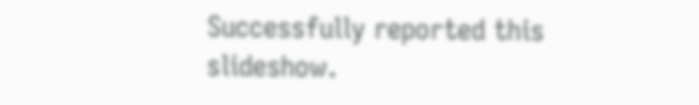Successfully reported this slideshow.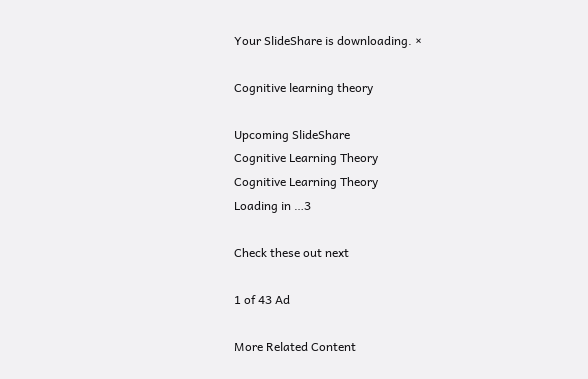Your SlideShare is downloading. ×

Cognitive learning theory

Upcoming SlideShare
Cognitive Learning Theory
Cognitive Learning Theory
Loading in …3

Check these out next

1 of 43 Ad

More Related Content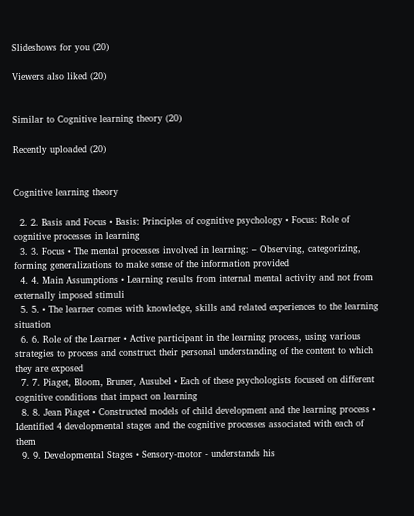Slideshows for you (20)

Viewers also liked (20)


Similar to Cognitive learning theory (20)

Recently uploaded (20)


Cognitive learning theory

  2. 2. Basis and Focus • Basis: Principles of cognitive psychology • Focus: Role of cognitive processes in learning
  3. 3. Focus • The mental processes involved in learning: – Observing, categorizing, forming generalizations to make sense of the information provided
  4. 4. Main Assumptions • Learning results from internal mental activity and not from externally imposed stimuli
  5. 5. • The learner comes with knowledge, skills and related experiences to the learning situation
  6. 6. Role of the Learner • Active participant in the learning process, using various strategies to process and construct their personal understanding of the content to which they are exposed
  7. 7. Piaget, Bloom, Bruner, Ausubel • Each of these psychologists focused on different cognitive conditions that impact on learning
  8. 8. Jean Piaget • Constructed models of child development and the learning process • Identified 4 developmental stages and the cognitive processes associated with each of them
  9. 9. Developmental Stages • Sensory-motor - understands his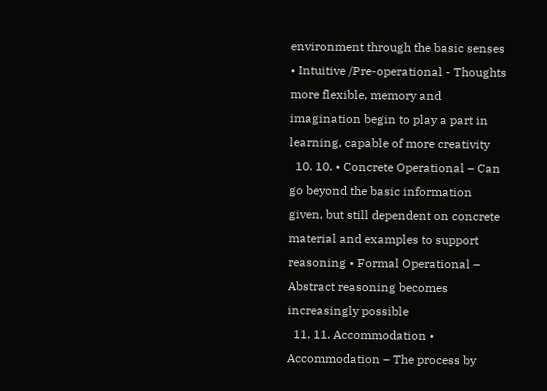environment through the basic senses • Intuitive /Pre-operational - Thoughts more flexible, memory and imagination begin to play a part in learning, capable of more creativity
  10. 10. • Concrete Operational – Can go beyond the basic information given, but still dependent on concrete material and examples to support reasoning • Formal Operational – Abstract reasoning becomes increasingly possible
  11. 11. Accommodation • Accommodation – The process by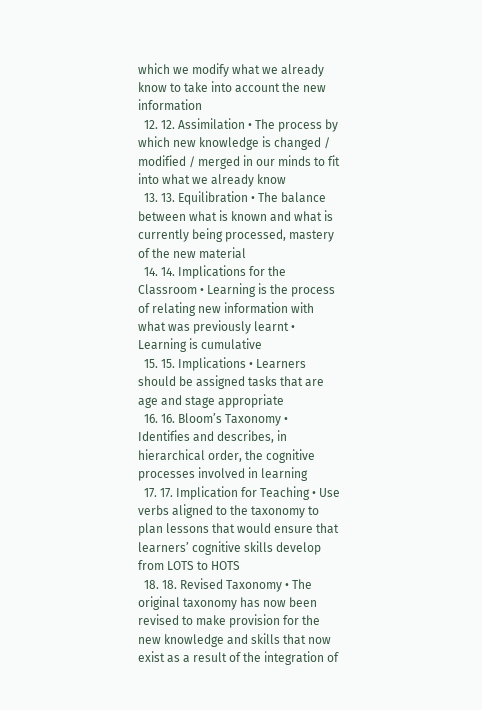which we modify what we already know to take into account the new information
  12. 12. Assimilation • The process by which new knowledge is changed / modified / merged in our minds to fit into what we already know
  13. 13. Equilibration • The balance between what is known and what is currently being processed, mastery of the new material
  14. 14. Implications for the Classroom • Learning is the process of relating new information with what was previously learnt • Learning is cumulative
  15. 15. Implications • Learners should be assigned tasks that are age and stage appropriate
  16. 16. Bloom’s Taxonomy • Identifies and describes, in hierarchical order, the cognitive processes involved in learning
  17. 17. Implication for Teaching • Use verbs aligned to the taxonomy to plan lessons that would ensure that learners’ cognitive skills develop from LOTS to HOTS
  18. 18. Revised Taxonomy • The original taxonomy has now been revised to make provision for the new knowledge and skills that now exist as a result of the integration of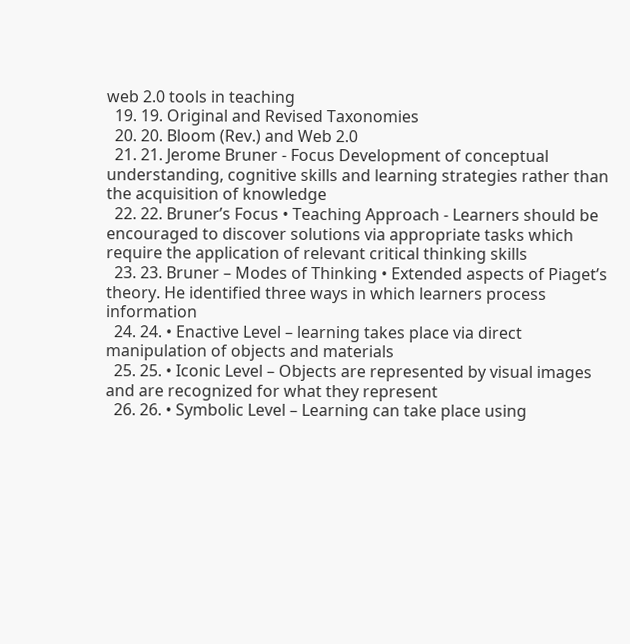web 2.0 tools in teaching
  19. 19. Original and Revised Taxonomies
  20. 20. Bloom (Rev.) and Web 2.0
  21. 21. Jerome Bruner - Focus Development of conceptual understanding, cognitive skills and learning strategies rather than the acquisition of knowledge
  22. 22. Bruner’s Focus • Teaching Approach - Learners should be encouraged to discover solutions via appropriate tasks which require the application of relevant critical thinking skills
  23. 23. Bruner – Modes of Thinking • Extended aspects of Piaget’s theory. He identified three ways in which learners process information
  24. 24. • Enactive Level – learning takes place via direct manipulation of objects and materials
  25. 25. • Iconic Level – Objects are represented by visual images and are recognized for what they represent
  26. 26. • Symbolic Level – Learning can take place using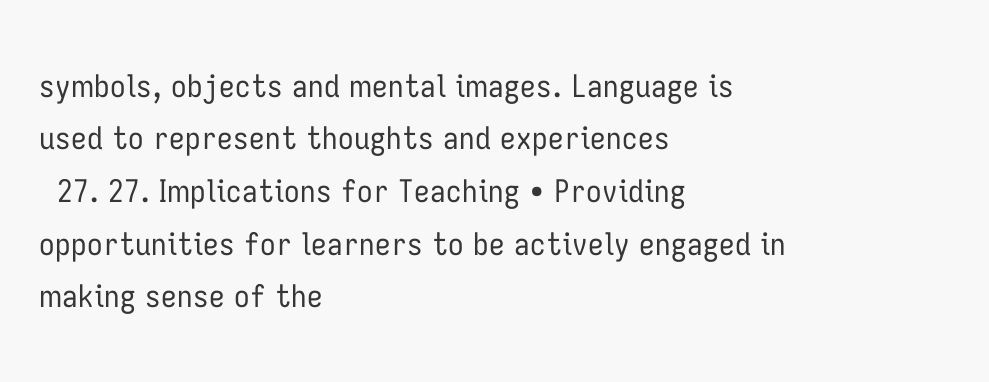symbols, objects and mental images. Language is used to represent thoughts and experiences
  27. 27. Implications for Teaching • Providing opportunities for learners to be actively engaged in making sense of the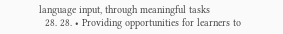language input, through meaningful tasks
  28. 28. • Providing opportunities for learners to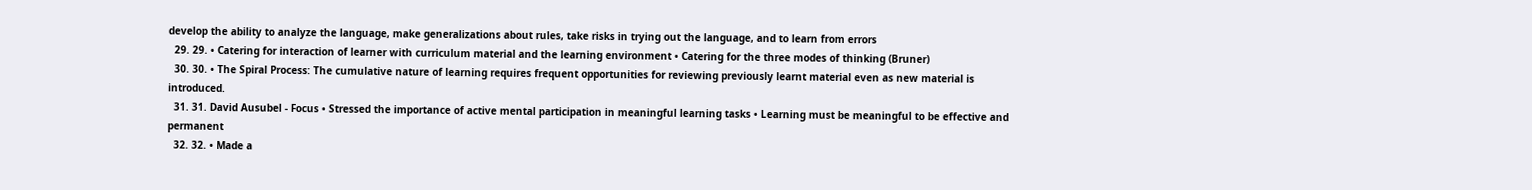develop the ability to analyze the language, make generalizations about rules, take risks in trying out the language, and to learn from errors
  29. 29. • Catering for interaction of learner with curriculum material and the learning environment • Catering for the three modes of thinking (Bruner)
  30. 30. • The Spiral Process: The cumulative nature of learning requires frequent opportunities for reviewing previously learnt material even as new material is introduced.
  31. 31. David Ausubel - Focus • Stressed the importance of active mental participation in meaningful learning tasks • Learning must be meaningful to be effective and permanent
  32. 32. • Made a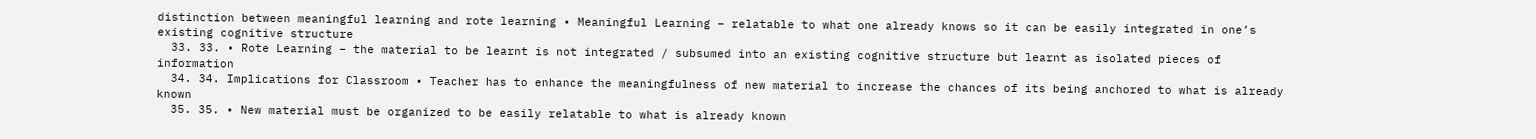distinction between meaningful learning and rote learning • Meaningful Learning – relatable to what one already knows so it can be easily integrated in one’s existing cognitive structure
  33. 33. • Rote Learning – the material to be learnt is not integrated / subsumed into an existing cognitive structure but learnt as isolated pieces of information
  34. 34. Implications for Classroom • Teacher has to enhance the meaningfulness of new material to increase the chances of its being anchored to what is already known
  35. 35. • New material must be organized to be easily relatable to what is already known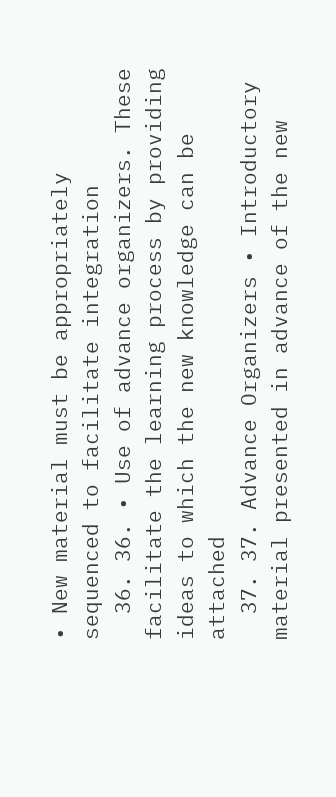• New material must be appropriately sequenced to facilitate integration
  36. 36. • Use of advance organizers. These facilitate the learning process by providing ideas to which the new knowledge can be attached
  37. 37. Advance Organizers • Introductory material presented in advance of the new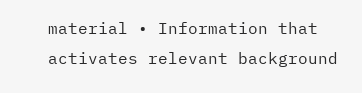material • Information that activates relevant background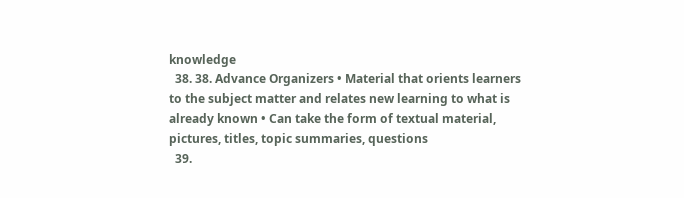knowledge
  38. 38. Advance Organizers • Material that orients learners to the subject matter and relates new learning to what is already known • Can take the form of textual material, pictures, titles, topic summaries, questions
  39.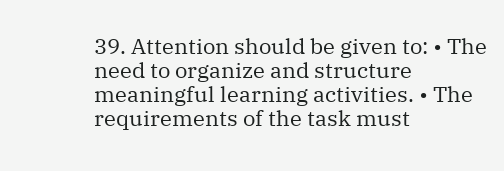39. Attention should be given to: • The need to organize and structure meaningful learning activities. • The requirements of the task must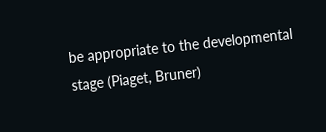be appropriate to the developmental stage (Piaget, Bruner)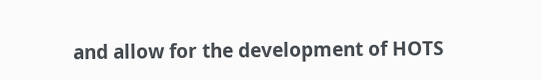and allow for the development of HOTS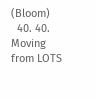(Bloom)
  40. 40. Moving from LOTS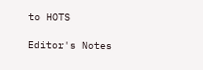to HOTS

Editor's Notes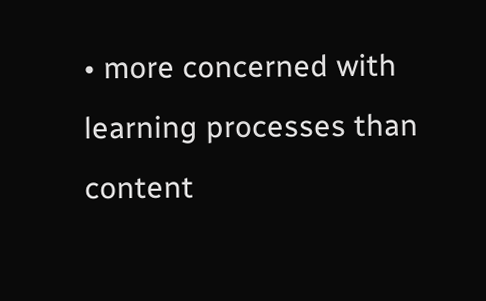• more concerned with learning processes than content